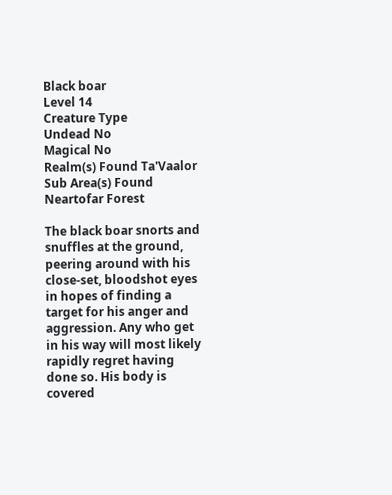Black boar
Level 14
Creature Type
Undead No
Magical No
Realm(s) Found Ta'Vaalor
Sub Area(s) Found Neartofar Forest

The black boar snorts and snuffles at the ground, peering around with his close-set, bloodshot eyes in hopes of finding a target for his anger and aggression. Any who get in his way will most likely rapidly regret having done so. His body is covered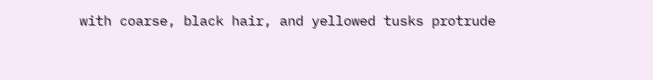with coarse, black hair, and yellowed tusks protrude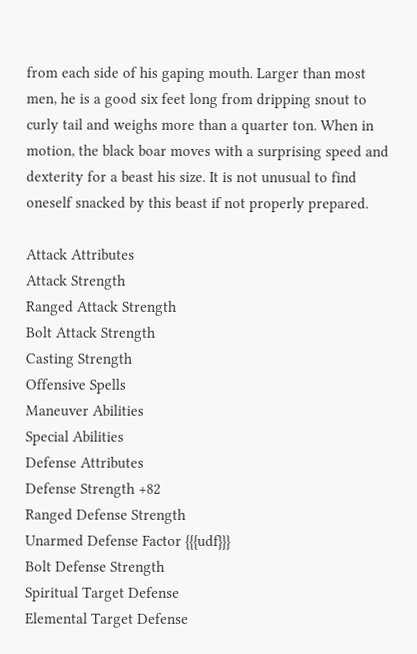from each side of his gaping mouth. Larger than most men, he is a good six feet long from dripping snout to curly tail and weighs more than a quarter ton. When in motion, the black boar moves with a surprising speed and dexterity for a beast his size. It is not unusual to find oneself snacked by this beast if not properly prepared.

Attack Attributes
Attack Strength
Ranged Attack Strength
Bolt Attack Strength
Casting Strength
Offensive Spells
Maneuver Abilities
Special Abilities
Defense Attributes
Defense Strength +82
Ranged Defense Strength
Unarmed Defense Factor {{{udf}}}
Bolt Defense Strength
Spiritual Target Defense
Elemental Target Defense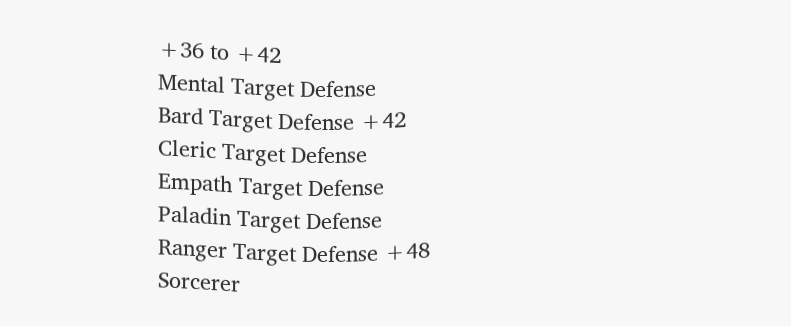+36 to +42
Mental Target Defense
Bard Target Defense +42
Cleric Target Defense
Empath Target Defense
Paladin Target Defense
Ranger Target Defense +48
Sorcerer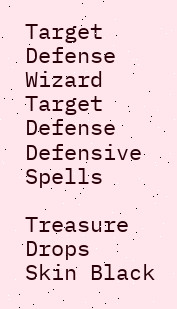Target Defense
Wizard Target Defense
Defensive Spells

Treasure Drops
Skin Black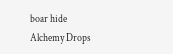boar hide
Alchemy Drops